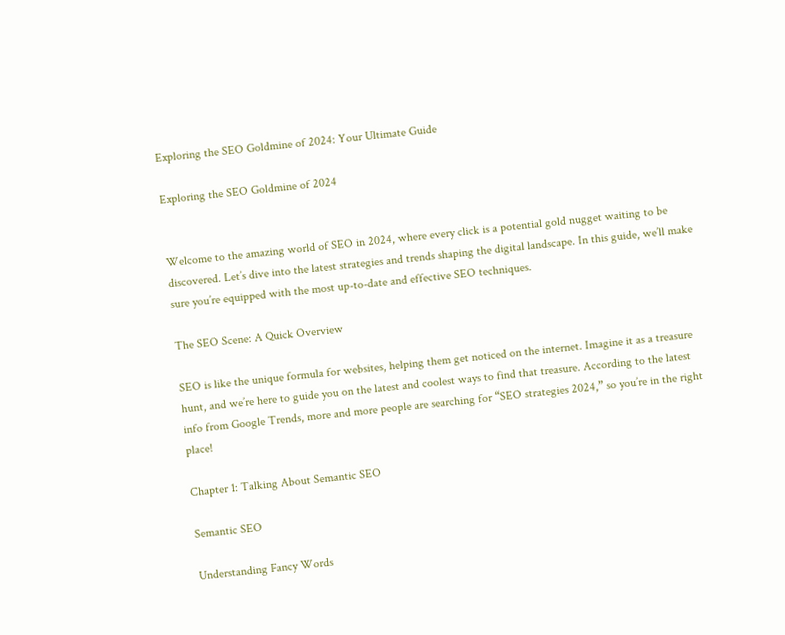Exploring the SEO Goldmine of 2024: Your Ultimate Guide

Exploring the SEO Goldmine of 2024


Welcome to the amazing world of SEO in 2024, where every click is a potential gold nugget waiting to be discovered. Let’s dive into the latest strategies and trends shaping the digital landscape. In this guide, we’ll make sure you’re equipped with the most up-to-date and effective SEO techniques.

The SEO Scene: A Quick Overview

SEO is like the unique formula for websites, helping them get noticed on the internet. Imagine it as a treasure hunt, and we’re here to guide you on the latest and coolest ways to find that treasure. According to the latest info from Google Trends, more and more people are searching for “SEO strategies 2024,” so you’re in the right place!

Chapter 1: Talking About Semantic SEO

Semantic SEO

Understanding Fancy Words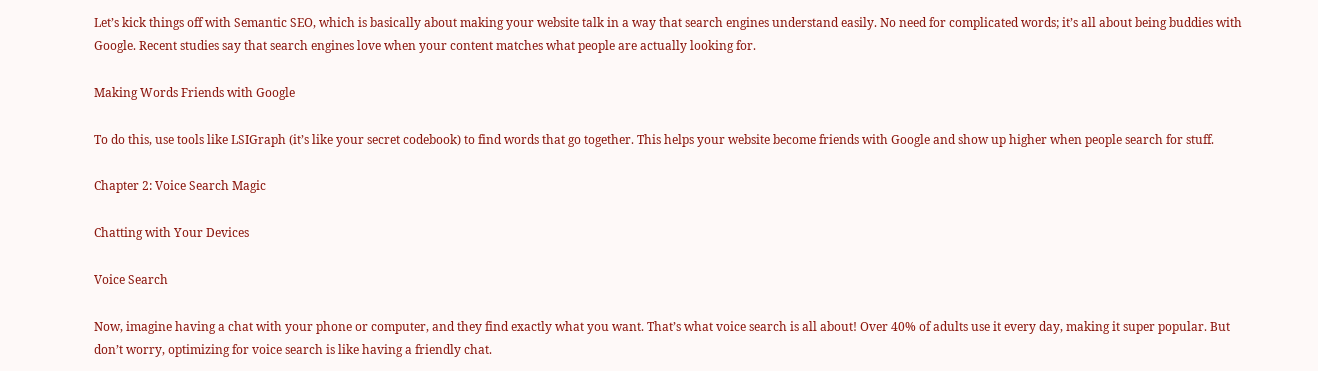Let’s kick things off with Semantic SEO, which is basically about making your website talk in a way that search engines understand easily. No need for complicated words; it’s all about being buddies with Google. Recent studies say that search engines love when your content matches what people are actually looking for.

Making Words Friends with Google

To do this, use tools like LSIGraph (it’s like your secret codebook) to find words that go together. This helps your website become friends with Google and show up higher when people search for stuff.

Chapter 2: Voice Search Magic

Chatting with Your Devices

Voice Search

Now, imagine having a chat with your phone or computer, and they find exactly what you want. That’s what voice search is all about! Over 40% of adults use it every day, making it super popular. But don’t worry, optimizing for voice search is like having a friendly chat.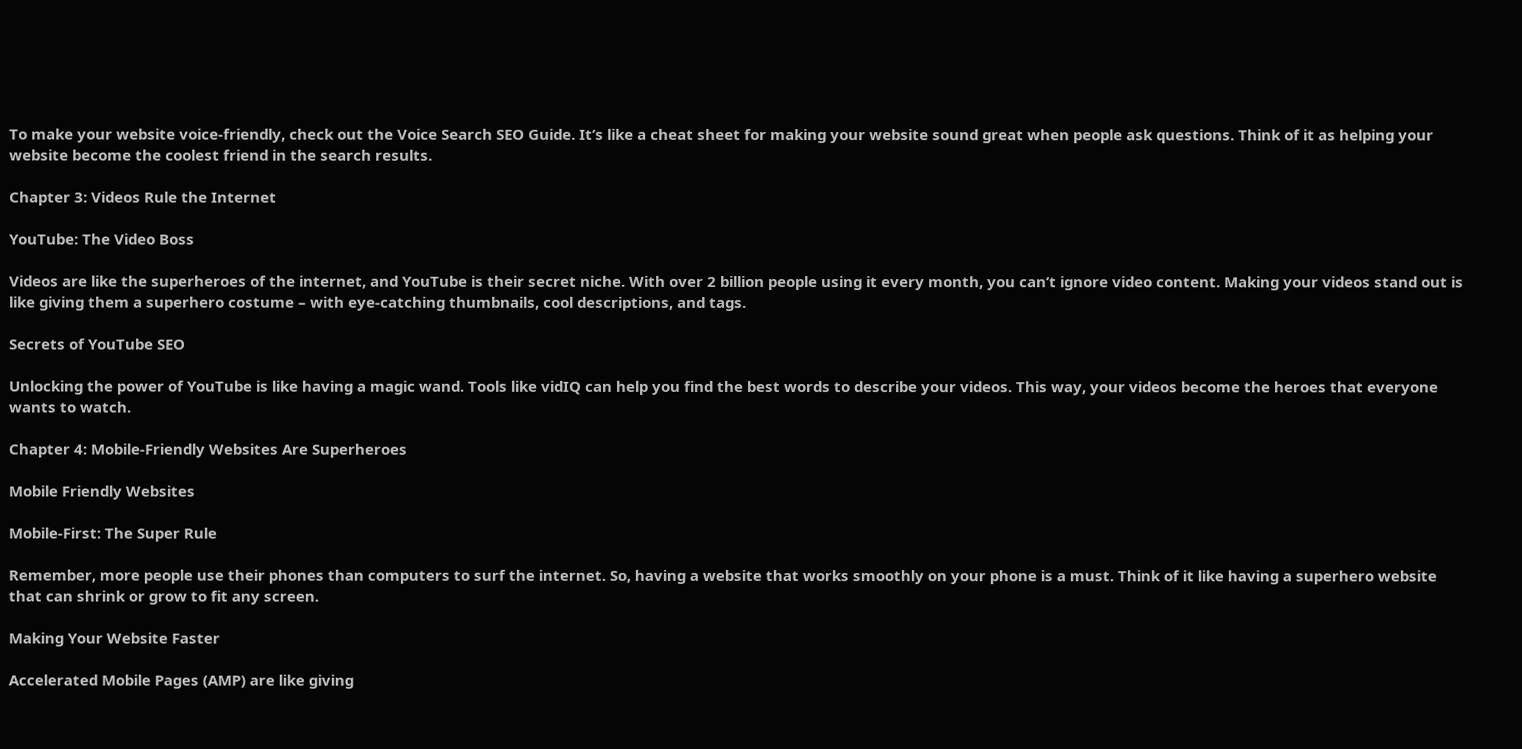To make your website voice-friendly, check out the Voice Search SEO Guide. It’s like a cheat sheet for making your website sound great when people ask questions. Think of it as helping your website become the coolest friend in the search results.

Chapter 3: Videos Rule the Internet

YouTube: The Video Boss

Videos are like the superheroes of the internet, and YouTube is their secret niche. With over 2 billion people using it every month, you can’t ignore video content. Making your videos stand out is like giving them a superhero costume – with eye-catching thumbnails, cool descriptions, and tags.

Secrets of YouTube SEO

Unlocking the power of YouTube is like having a magic wand. Tools like vidIQ can help you find the best words to describe your videos. This way, your videos become the heroes that everyone wants to watch.

Chapter 4: Mobile-Friendly Websites Are Superheroes

Mobile Friendly Websites

Mobile-First: The Super Rule

Remember, more people use their phones than computers to surf the internet. So, having a website that works smoothly on your phone is a must. Think of it like having a superhero website that can shrink or grow to fit any screen.

Making Your Website Faster

Accelerated Mobile Pages (AMP) are like giving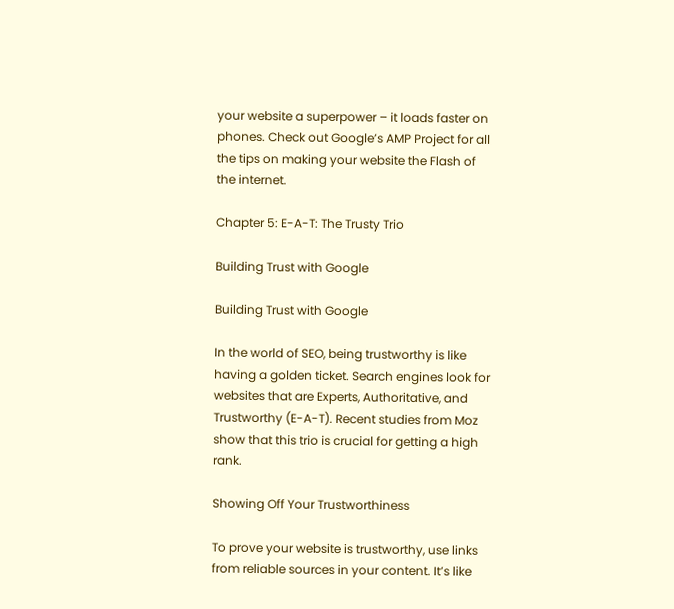your website a superpower – it loads faster on phones. Check out Google’s AMP Project for all the tips on making your website the Flash of the internet.

Chapter 5: E-A-T: The Trusty Trio

Building Trust with Google

Building Trust with Google

In the world of SEO, being trustworthy is like having a golden ticket. Search engines look for websites that are Experts, Authoritative, and Trustworthy (E-A-T). Recent studies from Moz show that this trio is crucial for getting a high rank.

Showing Off Your Trustworthiness

To prove your website is trustworthy, use links from reliable sources in your content. It’s like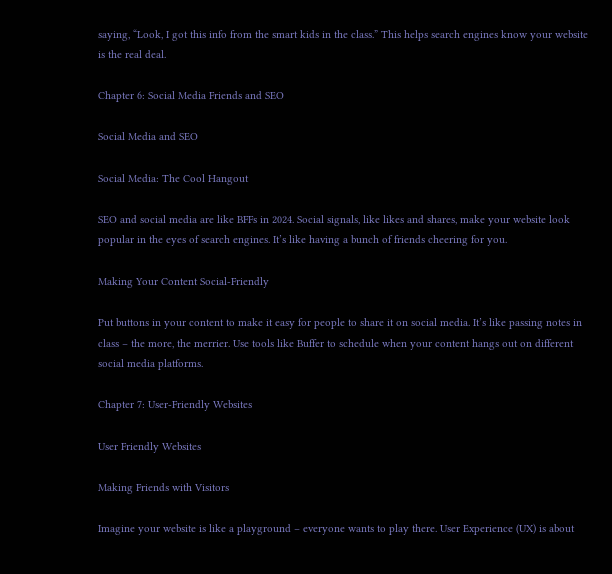saying, “Look, I got this info from the smart kids in the class.” This helps search engines know your website is the real deal.

Chapter 6: Social Media Friends and SEO

Social Media and SEO

Social Media: The Cool Hangout

SEO and social media are like BFFs in 2024. Social signals, like likes and shares, make your website look popular in the eyes of search engines. It’s like having a bunch of friends cheering for you.

Making Your Content Social-Friendly

Put buttons in your content to make it easy for people to share it on social media. It’s like passing notes in class – the more, the merrier. Use tools like Buffer to schedule when your content hangs out on different social media platforms.

Chapter 7: User-Friendly Websites

User Friendly Websites

Making Friends with Visitors

Imagine your website is like a playground – everyone wants to play there. User Experience (UX) is about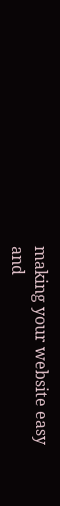making your website easy and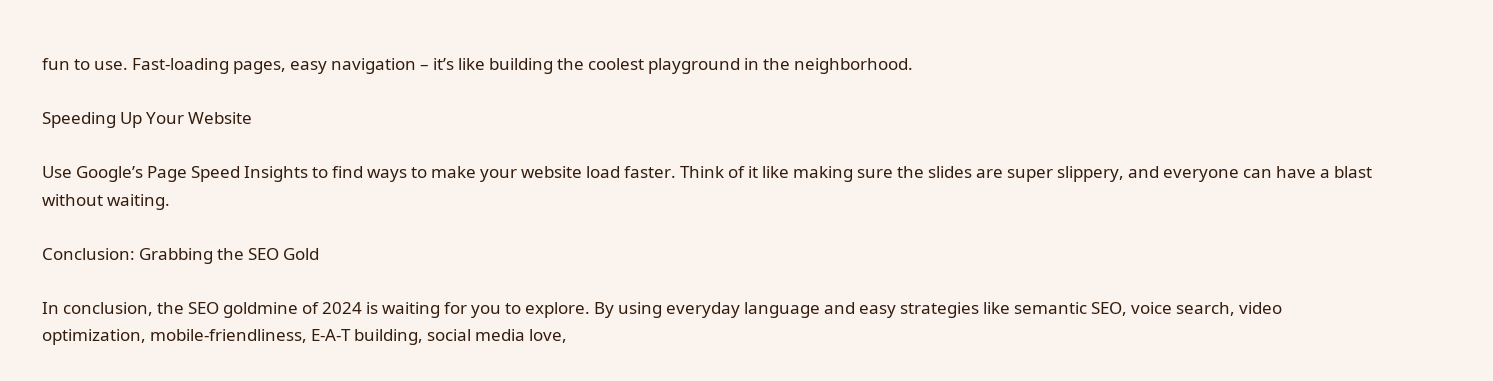fun to use. Fast-loading pages, easy navigation – it’s like building the coolest playground in the neighborhood.

Speeding Up Your Website

Use Google’s Page Speed Insights to find ways to make your website load faster. Think of it like making sure the slides are super slippery, and everyone can have a blast without waiting.

Conclusion: Grabbing the SEO Gold

In conclusion, the SEO goldmine of 2024 is waiting for you to explore. By using everyday language and easy strategies like semantic SEO, voice search, video optimization, mobile-friendliness, E-A-T building, social media love,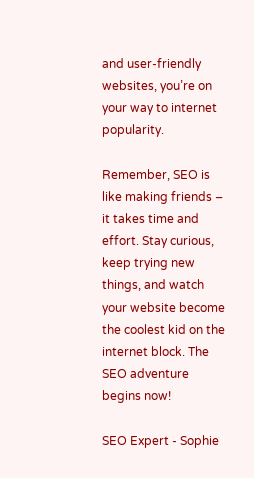and user-friendly websites, you’re on your way to internet popularity.

Remember, SEO is like making friends – it takes time and effort. Stay curious, keep trying new things, and watch your website become the coolest kid on the internet block. The SEO adventure begins now!

SEO Expert - Sophie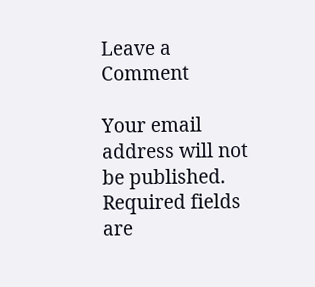Leave a Comment

Your email address will not be published. Required fields are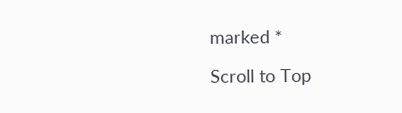marked *

Scroll to Top